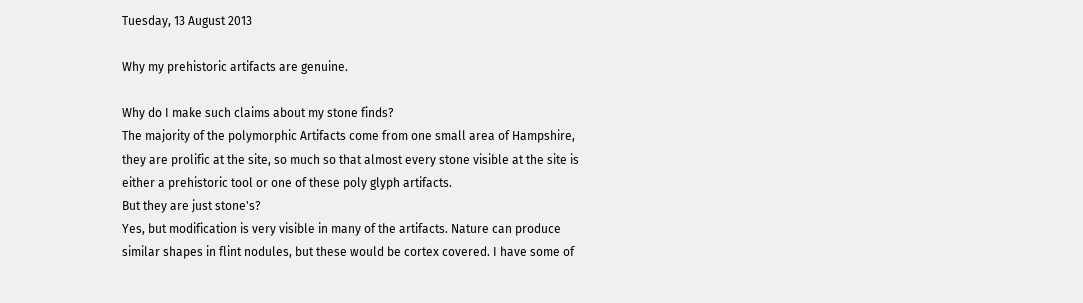Tuesday, 13 August 2013

Why my prehistoric artifacts are genuine.

Why do I make such claims about my stone finds?
The majority of the polymorphic Artifacts come from one small area of Hampshire, they are prolific at the site, so much so that almost every stone visible at the site is either a prehistoric tool or one of these poly glyph artifacts.
But they are just stone's?
Yes, but modification is very visible in many of the artifacts. Nature can produce similar shapes in flint nodules, but these would be cortex covered. I have some of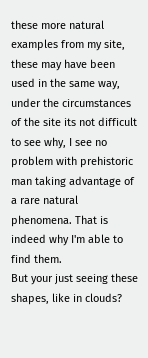these more natural examples from my site, these may have been used in the same way, under the circumstances of the site its not difficult to see why, I see no problem with prehistoric man taking advantage of a rare natural phenomena. That is indeed why I'm able to find them.
But your just seeing these shapes, like in clouds?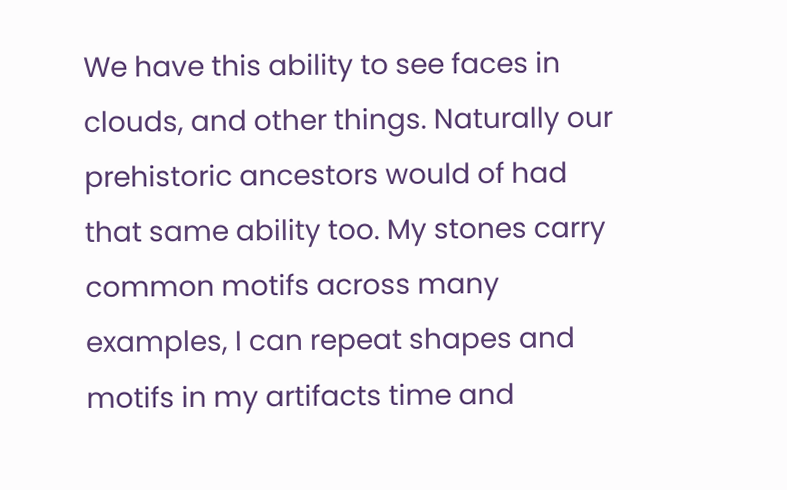We have this ability to see faces in clouds, and other things. Naturally our prehistoric ancestors would of had that same ability too. My stones carry common motifs across many examples, I can repeat shapes and motifs in my artifacts time and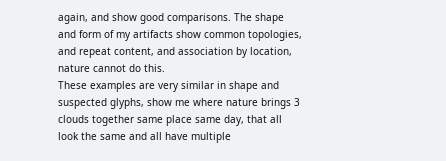again, and show good comparisons. The shape and form of my artifacts show common topologies, and repeat content, and association by location, nature cannot do this.
These examples are very similar in shape and suspected glyphs, show me where nature brings 3 clouds together same place same day, that all look the same and all have multiple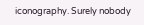iconography. Surely nobody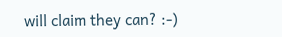will claim they can? :-)